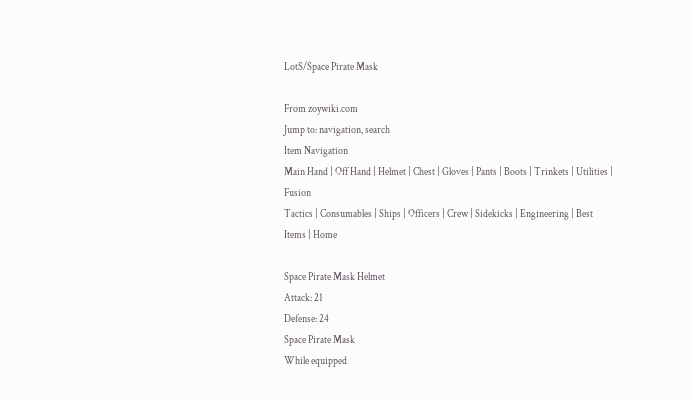LotS/Space Pirate Mask

From zoywiki.com
Jump to: navigation, search
Item Navigation
Main Hand | Off Hand | Helmet | Chest | Gloves | Pants | Boots | Trinkets | Utilities | Fusion
Tactics | Consumables | Ships | Officers | Crew | Sidekicks | Engineering | Best Items | Home

Space Pirate Mask Helmet
Attack: 21
Defense: 24
Space Pirate Mask
While equipped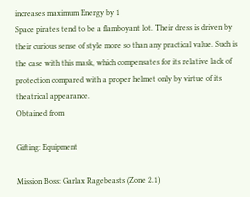increases maximum Energy by 1
Space pirates tend to be a flamboyant lot. Their dress is driven by their curious sense of style more so than any practical value. Such is the case with this mask, which compensates for its relative lack of protection compared with a proper helmet only by virtue of its theatrical appearance.
Obtained from

Gifting: Equipment

Mission Boss: Garlax Ragebeasts (Zone 2.1)